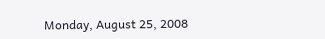Monday, August 25, 2008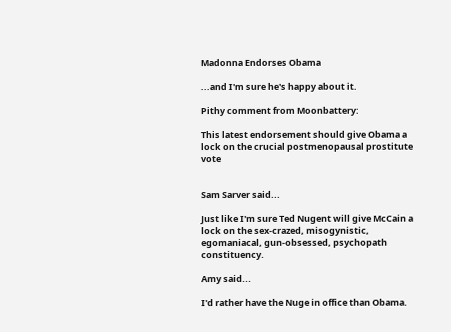Madonna Endorses Obama

...and I'm sure he's happy about it.

Pithy comment from Moonbattery:

This latest endorsement should give Obama a lock on the crucial postmenopausal prostitute vote


Sam Sarver said...

Just like I'm sure Ted Nugent will give McCain a lock on the sex-crazed, misogynistic, egomaniacal, gun-obsessed, psychopath constituency.

Amy said...

I'd rather have the Nuge in office than Obama.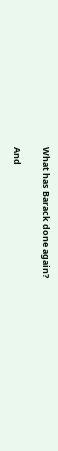What has Barack done again?

And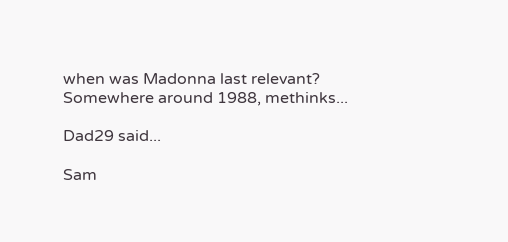when was Madonna last relevant? Somewhere around 1988, methinks...

Dad29 said...

Sam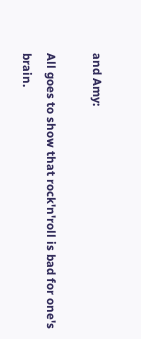and Amy:

All goes to show that rock'n'roll is bad for one's brain.